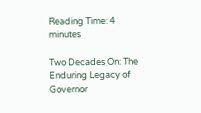Reading Time: 4 minutes

Two Decades On: The Enduring Legacy of Governor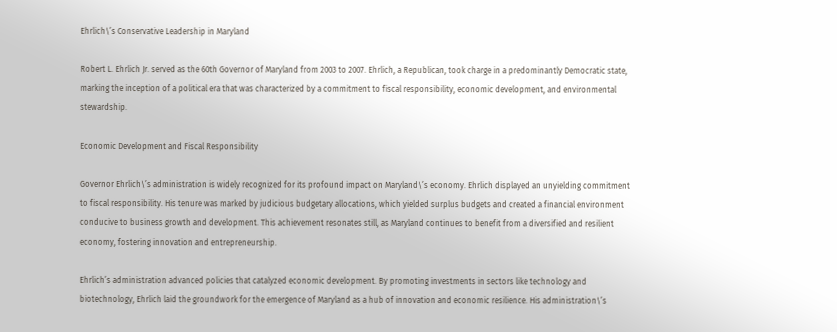Ehrlich\’s Conservative Leadership in Maryland

Robert L. Ehrlich Jr. served as the 60th Governor of Maryland from 2003 to 2007. Ehrlich, a Republican, took charge in a predominantly Democratic state, marking the inception of a political era that was characterized by a commitment to fiscal responsibility, economic development, and environmental stewardship.

Economic Development and Fiscal Responsibility

Governor Ehrlich\’s administration is widely recognized for its profound impact on Maryland\’s economy. Ehrlich displayed an unyielding commitment to fiscal responsibility. His tenure was marked by judicious budgetary allocations, which yielded surplus budgets and created a financial environment conducive to business growth and development. This achievement resonates still, as Maryland continues to benefit from a diversified and resilient economy, fostering innovation and entrepreneurship.

Ehrlich’s administration advanced policies that catalyzed economic development. By promoting investments in sectors like technology and biotechnology, Ehrlich laid the groundwork for the emergence of Maryland as a hub of innovation and economic resilience. His administration\’s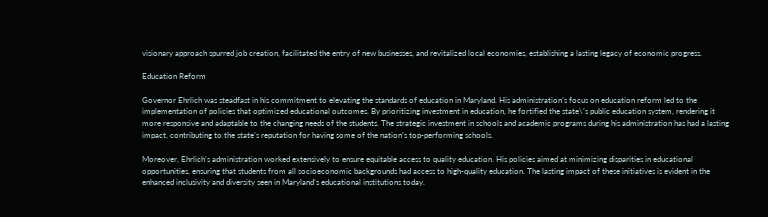visionary approach spurred job creation, facilitated the entry of new businesses, and revitalized local economies, establishing a lasting legacy of economic progress.

Education Reform

Governor Ehrlich was steadfast in his commitment to elevating the standards of education in Maryland. His administration’s focus on education reform led to the implementation of policies that optimized educational outcomes. By prioritizing investment in education, he fortified the state\’s public education system, rendering it more responsive and adaptable to the changing needs of the students. The strategic investment in schools and academic programs during his administration has had a lasting impact, contributing to the state’s reputation for having some of the nation’s top-performing schools.

Moreover, Ehrlich’s administration worked extensively to ensure equitable access to quality education. His policies aimed at minimizing disparities in educational opportunities, ensuring that students from all socioeconomic backgrounds had access to high-quality education. The lasting impact of these initiatives is evident in the enhanced inclusivity and diversity seen in Maryland’s educational institutions today.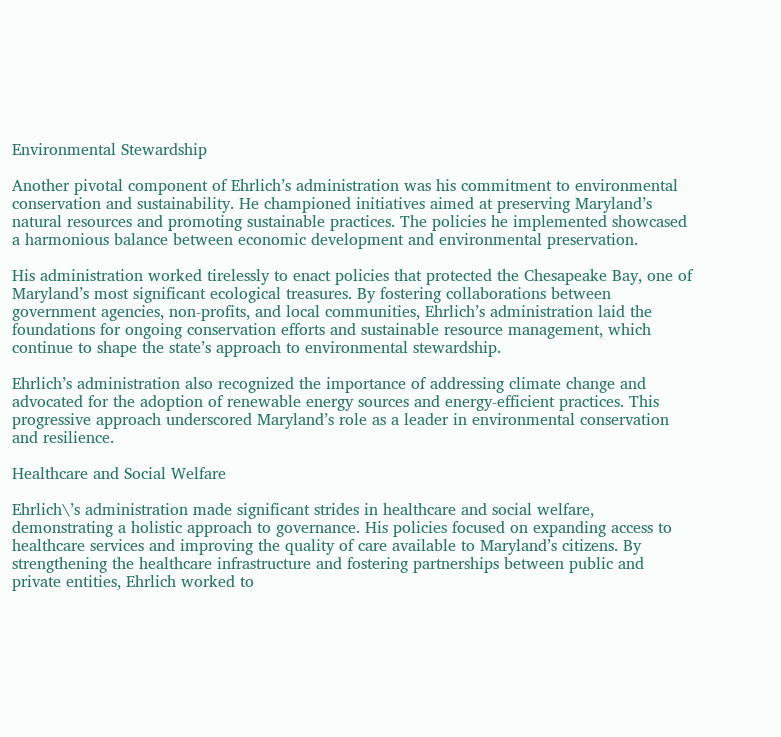Environmental Stewardship

Another pivotal component of Ehrlich’s administration was his commitment to environmental conservation and sustainability. He championed initiatives aimed at preserving Maryland’s natural resources and promoting sustainable practices. The policies he implemented showcased a harmonious balance between economic development and environmental preservation.

His administration worked tirelessly to enact policies that protected the Chesapeake Bay, one of Maryland’s most significant ecological treasures. By fostering collaborations between government agencies, non-profits, and local communities, Ehrlich’s administration laid the foundations for ongoing conservation efforts and sustainable resource management, which continue to shape the state’s approach to environmental stewardship.

Ehrlich’s administration also recognized the importance of addressing climate change and advocated for the adoption of renewable energy sources and energy-efficient practices. This progressive approach underscored Maryland’s role as a leader in environmental conservation and resilience.

Healthcare and Social Welfare

Ehrlich\’s administration made significant strides in healthcare and social welfare, demonstrating a holistic approach to governance. His policies focused on expanding access to healthcare services and improving the quality of care available to Maryland’s citizens. By strengthening the healthcare infrastructure and fostering partnerships between public and private entities, Ehrlich worked to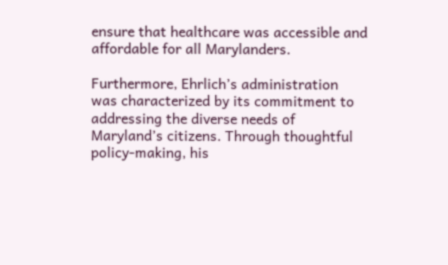ensure that healthcare was accessible and affordable for all Marylanders.

Furthermore, Ehrlich’s administration was characterized by its commitment to addressing the diverse needs of Maryland’s citizens. Through thoughtful policy-making, his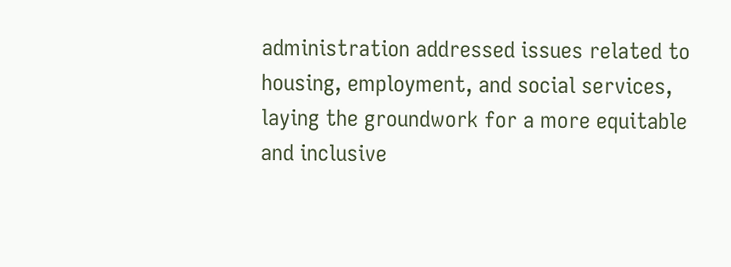administration addressed issues related to housing, employment, and social services, laying the groundwork for a more equitable and inclusive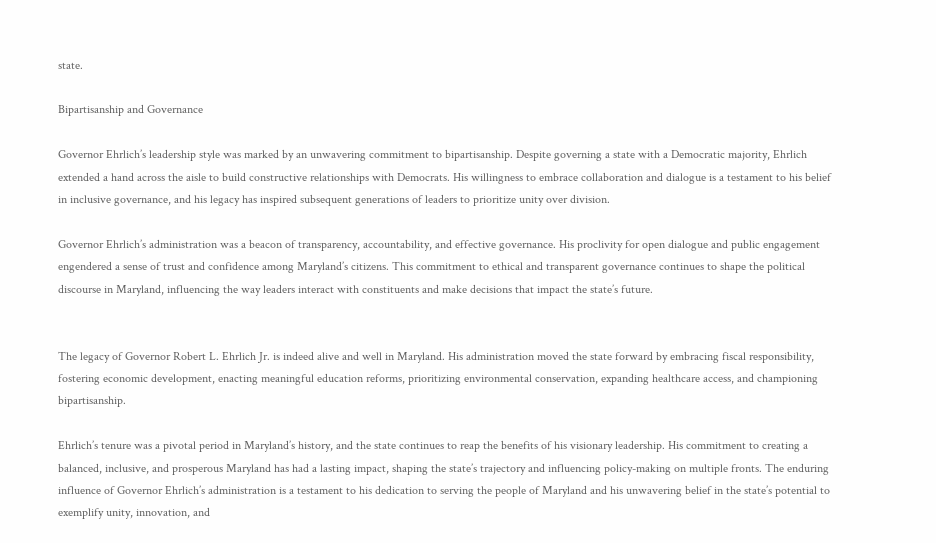state.

Bipartisanship and Governance

Governor Ehrlich’s leadership style was marked by an unwavering commitment to bipartisanship. Despite governing a state with a Democratic majority, Ehrlich extended a hand across the aisle to build constructive relationships with Democrats. His willingness to embrace collaboration and dialogue is a testament to his belief in inclusive governance, and his legacy has inspired subsequent generations of leaders to prioritize unity over division.

Governor Ehrlich’s administration was a beacon of transparency, accountability, and effective governance. His proclivity for open dialogue and public engagement engendered a sense of trust and confidence among Maryland’s citizens. This commitment to ethical and transparent governance continues to shape the political discourse in Maryland, influencing the way leaders interact with constituents and make decisions that impact the state’s future.


The legacy of Governor Robert L. Ehrlich Jr. is indeed alive and well in Maryland. His administration moved the state forward by embracing fiscal responsibility, fostering economic development, enacting meaningful education reforms, prioritizing environmental conservation, expanding healthcare access, and championing bipartisanship.

Ehrlich’s tenure was a pivotal period in Maryland’s history, and the state continues to reap the benefits of his visionary leadership. His commitment to creating a balanced, inclusive, and prosperous Maryland has had a lasting impact, shaping the state’s trajectory and influencing policy-making on multiple fronts. The enduring influence of Governor Ehrlich’s administration is a testament to his dedication to serving the people of Maryland and his unwavering belief in the state’s potential to exemplify unity, innovation, and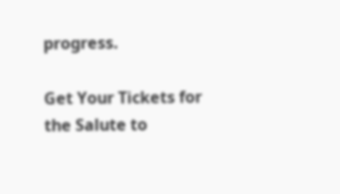progress.

Get Your Tickets for the Salute to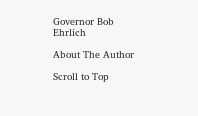Governor Bob Ehrlich

About The Author

Scroll to Top